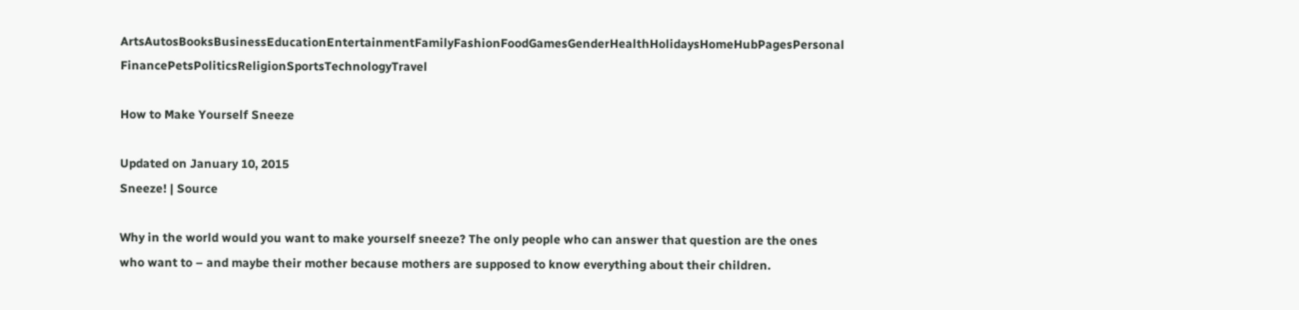ArtsAutosBooksBusinessEducationEntertainmentFamilyFashionFoodGamesGenderHealthHolidaysHomeHubPagesPersonal FinancePetsPoliticsReligionSportsTechnologyTravel

How to Make Yourself Sneeze

Updated on January 10, 2015
Sneeze! | Source

Why in the world would you want to make yourself sneeze? The only people who can answer that question are the ones who want to – and maybe their mother because mothers are supposed to know everything about their children.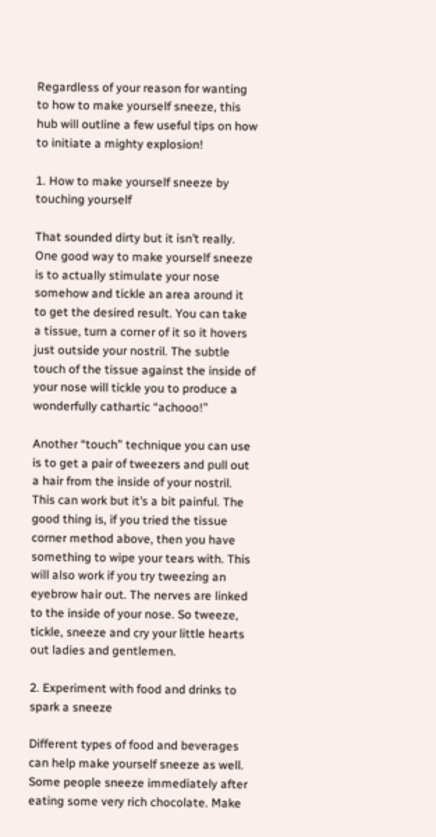Regardless of your reason for wanting to how to make yourself sneeze, this hub will outline a few useful tips on how to initiate a mighty explosion!

1. How to make yourself sneeze by touching yourself

That sounded dirty but it isn’t really. One good way to make yourself sneeze is to actually stimulate your nose somehow and tickle an area around it to get the desired result. You can take a tissue, turn a corner of it so it hovers just outside your nostril. The subtle touch of the tissue against the inside of your nose will tickle you to produce a wonderfully cathartic “achooo!”

Another “touch” technique you can use is to get a pair of tweezers and pull out a hair from the inside of your nostril. This can work but it’s a bit painful. The good thing is, if you tried the tissue corner method above, then you have something to wipe your tears with. This will also work if you try tweezing an eyebrow hair out. The nerves are linked to the inside of your nose. So tweeze, tickle, sneeze and cry your little hearts out ladies and gentlemen.

2. Experiment with food and drinks to spark a sneeze

Different types of food and beverages can help make yourself sneeze as well. Some people sneeze immediately after eating some very rich chocolate. Make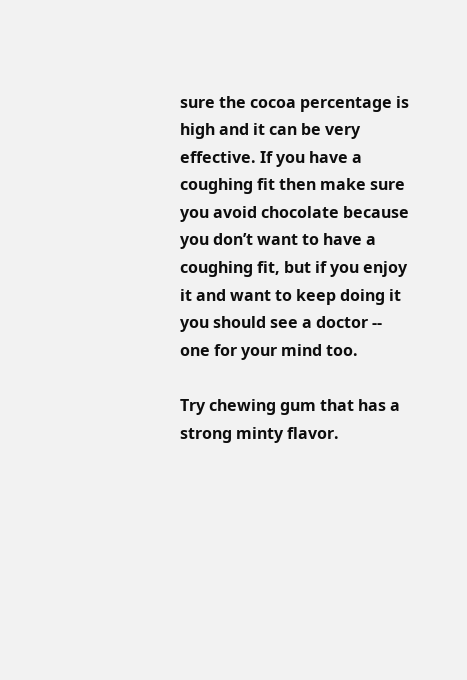sure the cocoa percentage is high and it can be very effective. If you have a coughing fit then make sure you avoid chocolate because you don’t want to have a coughing fit, but if you enjoy it and want to keep doing it you should see a doctor -- one for your mind too.

Try chewing gum that has a strong minty flavor.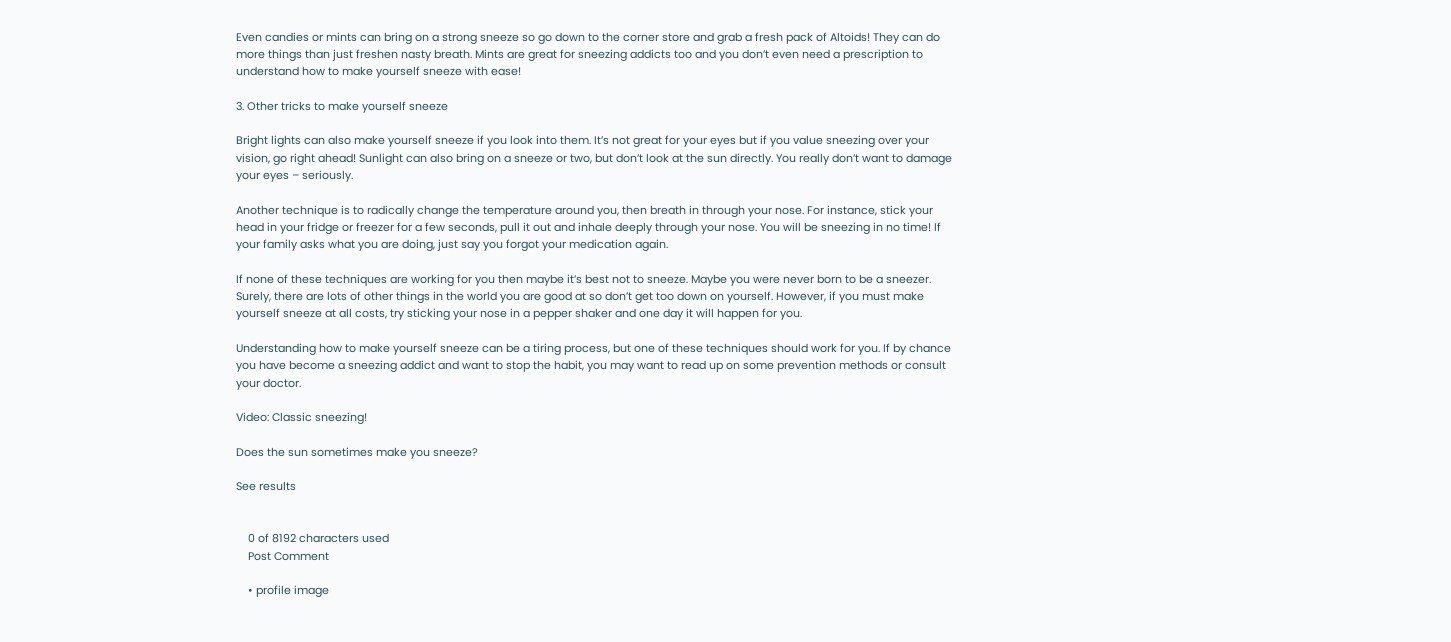Even candies or mints can bring on a strong sneeze so go down to the corner store and grab a fresh pack of Altoids! They can do more things than just freshen nasty breath. Mints are great for sneezing addicts too and you don’t even need a prescription to understand how to make yourself sneeze with ease!

3. Other tricks to make yourself sneeze

Bright lights can also make yourself sneeze if you look into them. It’s not great for your eyes but if you value sneezing over your vision, go right ahead! Sunlight can also bring on a sneeze or two, but don’t look at the sun directly. You really don’t want to damage your eyes – seriously.

Another technique is to radically change the temperature around you, then breath in through your nose. For instance, stick your head in your fridge or freezer for a few seconds, pull it out and inhale deeply through your nose. You will be sneezing in no time! If your family asks what you are doing, just say you forgot your medication again.

If none of these techniques are working for you then maybe it’s best not to sneeze. Maybe you were never born to be a sneezer. Surely, there are lots of other things in the world you are good at so don’t get too down on yourself. However, if you must make yourself sneeze at all costs, try sticking your nose in a pepper shaker and one day it will happen for you.

Understanding how to make yourself sneeze can be a tiring process, but one of these techniques should work for you. If by chance you have become a sneezing addict and want to stop the habit, you may want to read up on some prevention methods or consult your doctor.

Video: Classic sneezing!

Does the sun sometimes make you sneeze?

See results


    0 of 8192 characters used
    Post Comment

    • profile image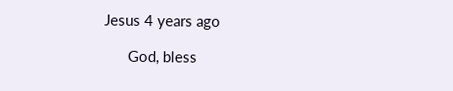Jesus 4 years ago

      God, bless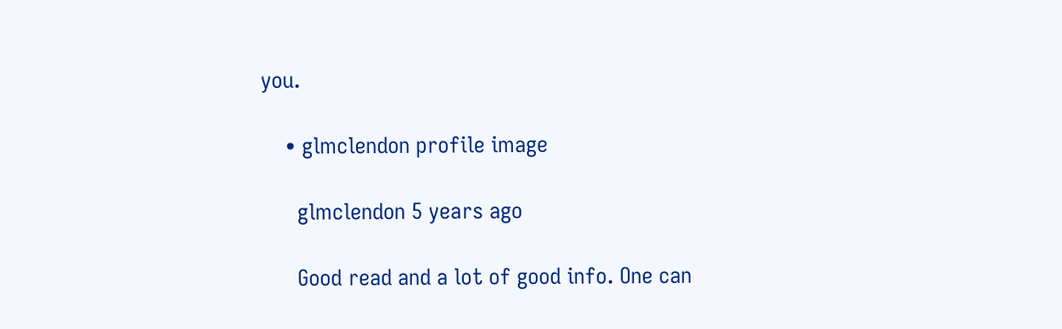you.

    • glmclendon profile image

      glmclendon 5 years ago

      Good read and a lot of good info. One can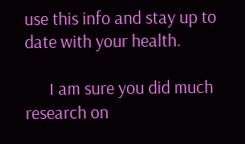use this info and stay up to date with your health.

      I am sure you did much research on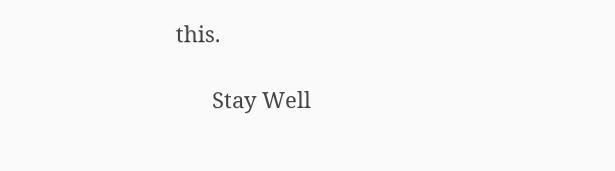this.

      Stay Well